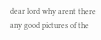dear lord why arent there any good pictures of the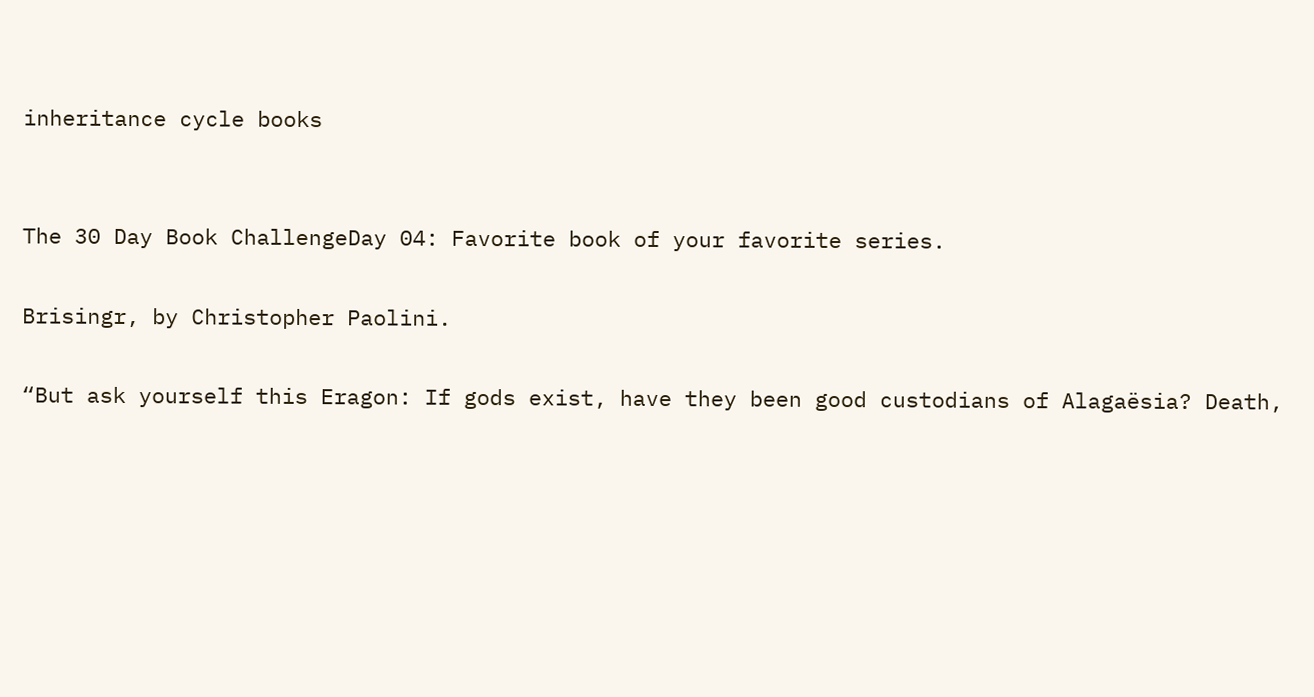inheritance cycle books


The 30 Day Book ChallengeDay 04: Favorite book of your favorite series.

Brisingr, by Christopher Paolini.

“But ask yourself this Eragon: If gods exist, have they been good custodians of Alagaësia? Death,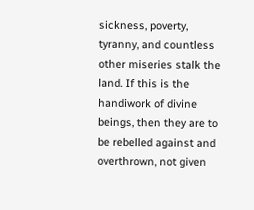sickness, poverty, tyranny, and countless other miseries stalk the land. If this is the handiwork of divine beings, then they are to be rebelled against and overthrown, not given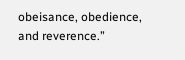obeisance, obedience, and reverence.”